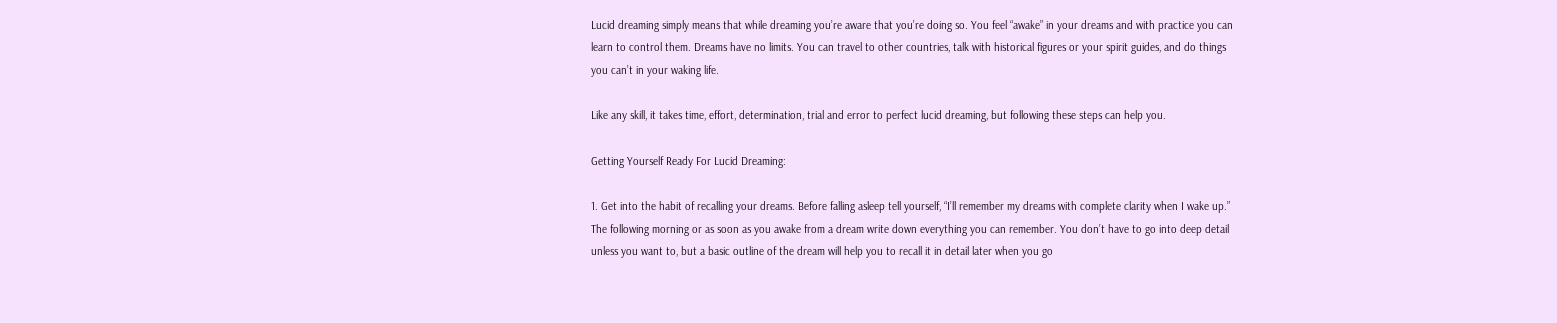Lucid dreaming simply means that while dreaming you’re aware that you’re doing so. You feel “awake” in your dreams and with practice you can learn to control them. Dreams have no limits. You can travel to other countries, talk with historical figures or your spirit guides, and do things you can’t in your waking life.

Like any skill, it takes time, effort, determination, trial and error to perfect lucid dreaming, but following these steps can help you.

Getting Yourself Ready For Lucid Dreaming:

1. Get into the habit of recalling your dreams. Before falling asleep tell yourself, “I’ll remember my dreams with complete clarity when I wake up.” The following morning or as soon as you awake from a dream write down everything you can remember. You don’t have to go into deep detail unless you want to, but a basic outline of the dream will help you to recall it in detail later when you go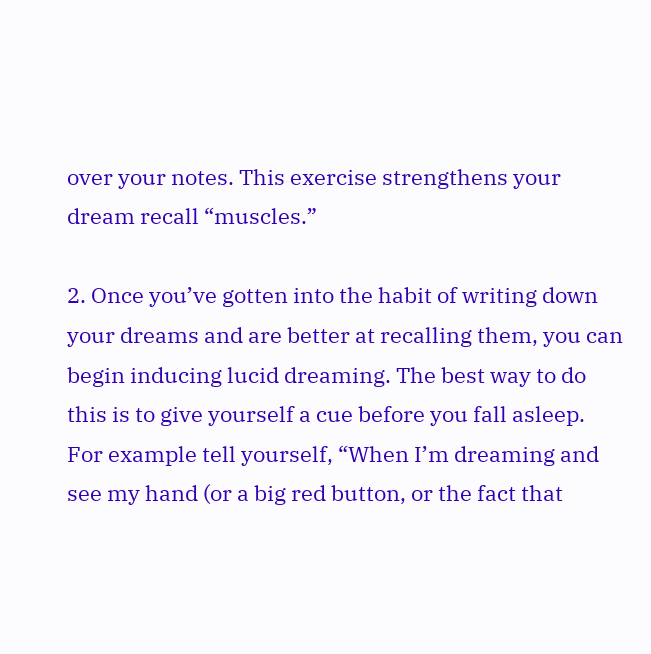over your notes. This exercise strengthens your dream recall “muscles.”

2. Once you’ve gotten into the habit of writing down your dreams and are better at recalling them, you can begin inducing lucid dreaming. The best way to do this is to give yourself a cue before you fall asleep. For example tell yourself, “When I’m dreaming and see my hand (or a big red button, or the fact that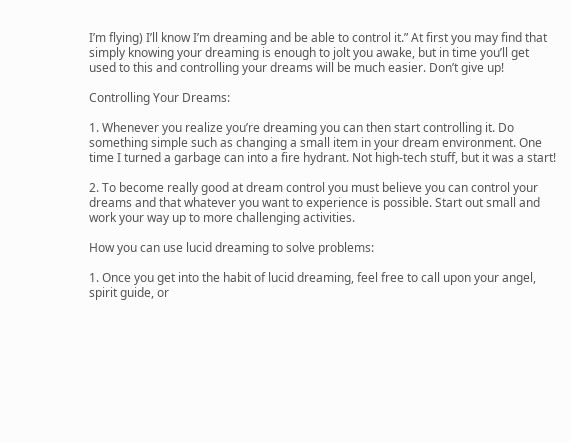I’m flying) I’ll know I’m dreaming and be able to control it.” At first you may find that simply knowing your dreaming is enough to jolt you awake, but in time you’ll get used to this and controlling your dreams will be much easier. Don’t give up!

Controlling Your Dreams:

1. Whenever you realize you’re dreaming you can then start controlling it. Do something simple such as changing a small item in your dream environment. One time I turned a garbage can into a fire hydrant. Not high-tech stuff, but it was a start!

2. To become really good at dream control you must believe you can control your dreams and that whatever you want to experience is possible. Start out small and work your way up to more challenging activities.

How you can use lucid dreaming to solve problems:

1. Once you get into the habit of lucid dreaming, feel free to call upon your angel, spirit guide, or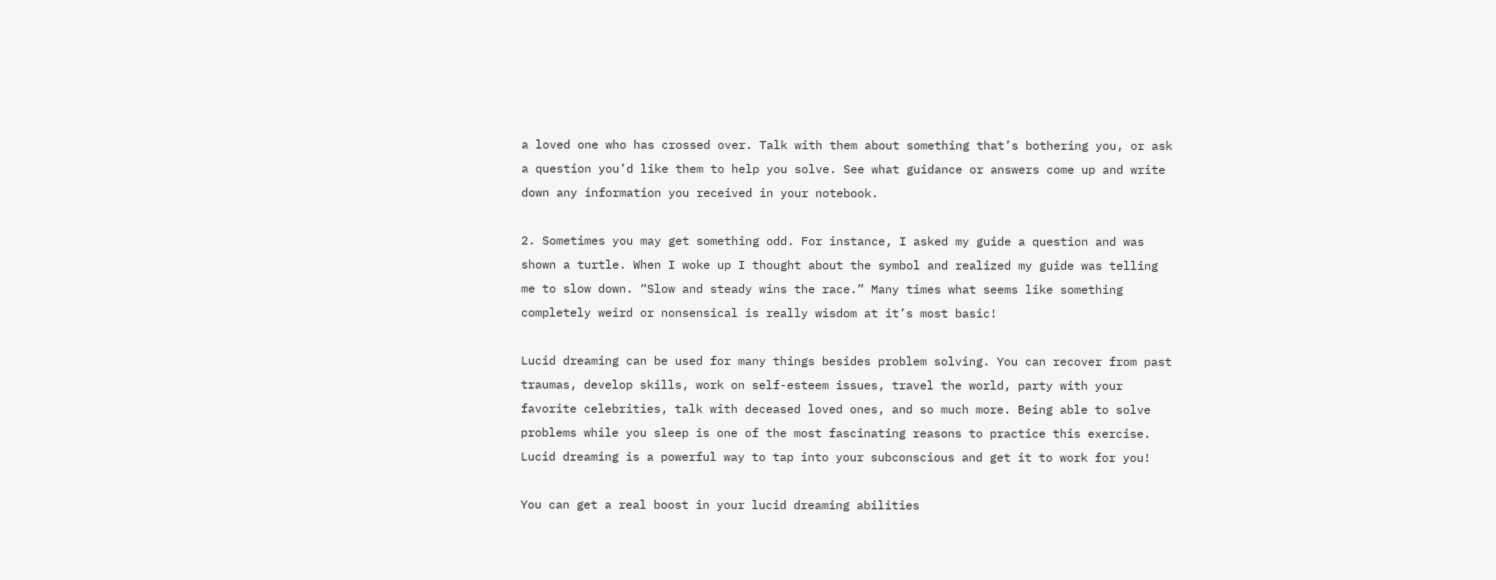a loved one who has crossed over. Talk with them about something that’s bothering you, or ask a question you’d like them to help you solve. See what guidance or answers come up and write down any information you received in your notebook.

2. Sometimes you may get something odd. For instance, I asked my guide a question and was shown a turtle. When I woke up I thought about the symbol and realized my guide was telling me to slow down. “Slow and steady wins the race.” Many times what seems like something completely weird or nonsensical is really wisdom at it’s most basic!

Lucid dreaming can be used for many things besides problem solving. You can recover from past traumas, develop skills, work on self-esteem issues, travel the world, party with your favorite celebrities, talk with deceased loved ones, and so much more. Being able to solve problems while you sleep is one of the most fascinating reasons to practice this exercise. Lucid dreaming is a powerful way to tap into your subconscious and get it to work for you!

You can get a real boost in your lucid dreaming abilities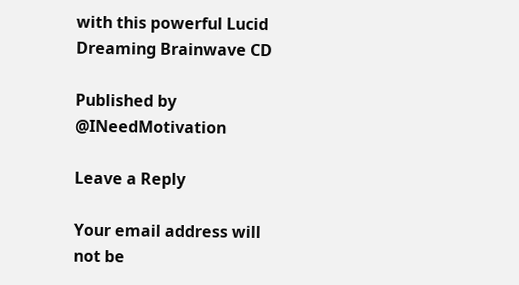with this powerful Lucid Dreaming Brainwave CD

Published by @INeedMotivation

Leave a Reply

Your email address will not be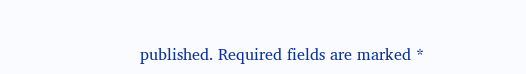published. Required fields are marked *